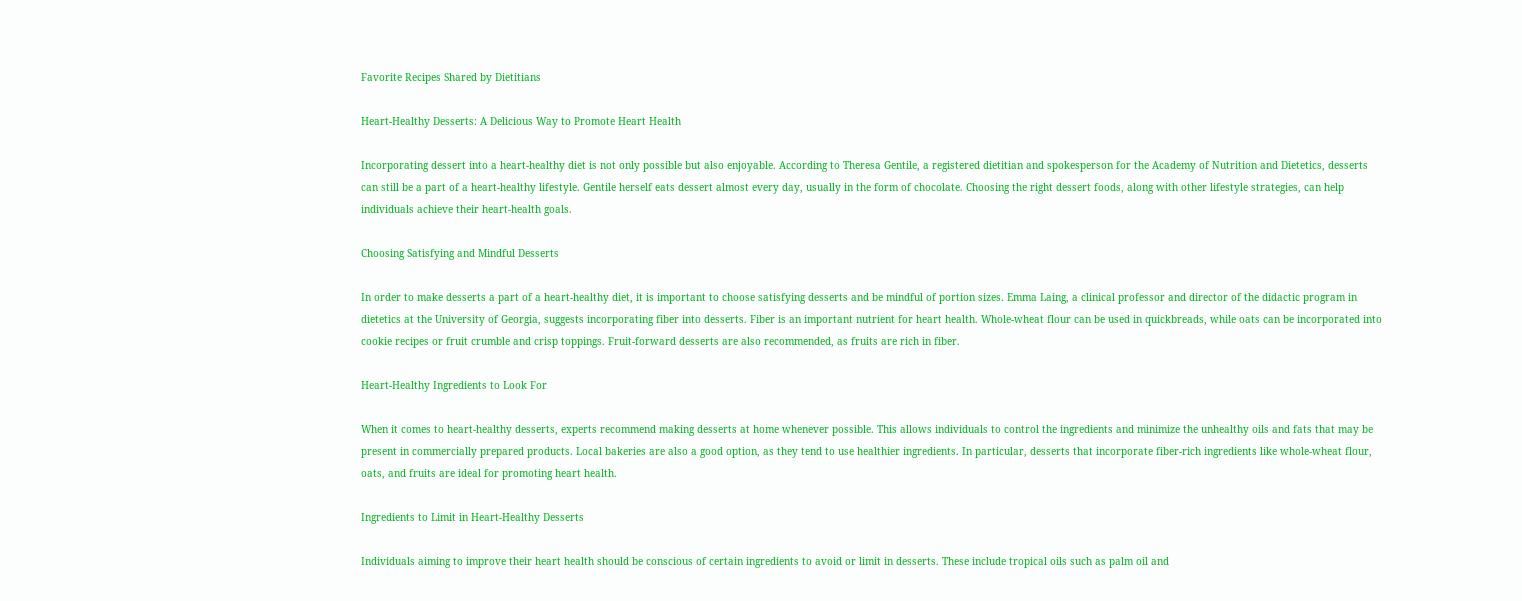Favorite Recipes Shared by Dietitians

Heart-Healthy Desserts: A Delicious Way to Promote Heart Health

Incorporating dessert into a heart-healthy diet is not only possible but also enjoyable. According to Theresa Gentile, a registered dietitian and spokesperson for the Academy of Nutrition and Dietetics, desserts can still be a part of a heart-healthy lifestyle. Gentile herself eats dessert almost every day, usually in the form of chocolate. Choosing the right dessert foods, along with other lifestyle strategies, can help individuals achieve their heart-health goals.

Choosing Satisfying and Mindful Desserts

In order to make desserts a part of a heart-healthy diet, it is important to choose satisfying desserts and be mindful of portion sizes. Emma Laing, a clinical professor and director of the didactic program in dietetics at the University of Georgia, suggests incorporating fiber into desserts. Fiber is an important nutrient for heart health. Whole-wheat flour can be used in quickbreads, while oats can be incorporated into cookie recipes or fruit crumble and crisp toppings. Fruit-forward desserts are also recommended, as fruits are rich in fiber.

Heart-Healthy Ingredients to Look For

When it comes to heart-healthy desserts, experts recommend making desserts at home whenever possible. This allows individuals to control the ingredients and minimize the unhealthy oils and fats that may be present in commercially prepared products. Local bakeries are also a good option, as they tend to use healthier ingredients. In particular, desserts that incorporate fiber-rich ingredients like whole-wheat flour, oats, and fruits are ideal for promoting heart health.

Ingredients to Limit in Heart-Healthy Desserts

Individuals aiming to improve their heart health should be conscious of certain ingredients to avoid or limit in desserts. These include tropical oils such as palm oil and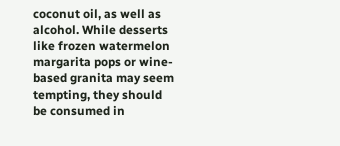coconut oil, as well as alcohol. While desserts like frozen watermelon margarita pops or wine-based granita may seem tempting, they should be consumed in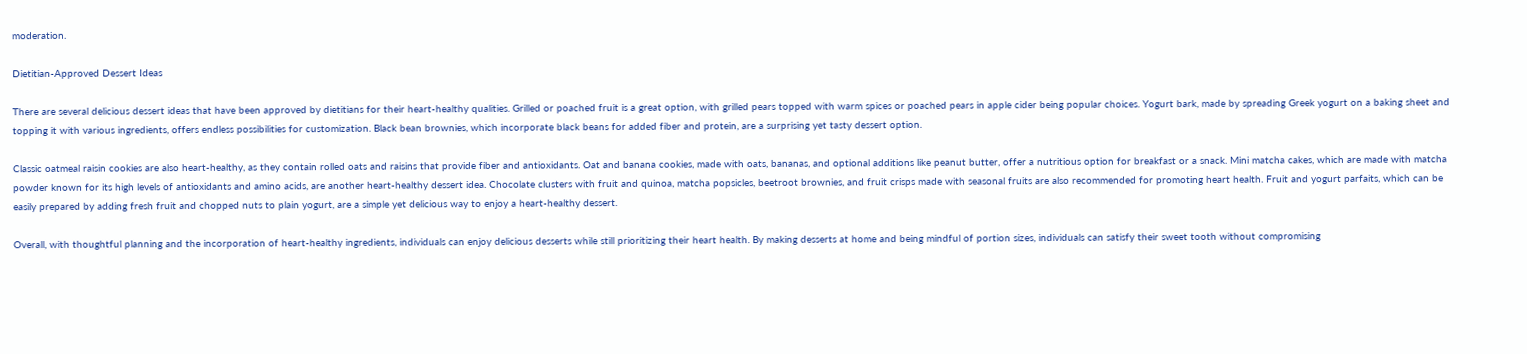moderation.

Dietitian-Approved Dessert Ideas

There are several delicious dessert ideas that have been approved by dietitians for their heart-healthy qualities. Grilled or poached fruit is a great option, with grilled pears topped with warm spices or poached pears in apple cider being popular choices. Yogurt bark, made by spreading Greek yogurt on a baking sheet and topping it with various ingredients, offers endless possibilities for customization. Black bean brownies, which incorporate black beans for added fiber and protein, are a surprising yet tasty dessert option.

Classic oatmeal raisin cookies are also heart-healthy, as they contain rolled oats and raisins that provide fiber and antioxidants. Oat and banana cookies, made with oats, bananas, and optional additions like peanut butter, offer a nutritious option for breakfast or a snack. Mini matcha cakes, which are made with matcha powder known for its high levels of antioxidants and amino acids, are another heart-healthy dessert idea. Chocolate clusters with fruit and quinoa, matcha popsicles, beetroot brownies, and fruit crisps made with seasonal fruits are also recommended for promoting heart health. Fruit and yogurt parfaits, which can be easily prepared by adding fresh fruit and chopped nuts to plain yogurt, are a simple yet delicious way to enjoy a heart-healthy dessert.

Overall, with thoughtful planning and the incorporation of heart-healthy ingredients, individuals can enjoy delicious desserts while still prioritizing their heart health. By making desserts at home and being mindful of portion sizes, individuals can satisfy their sweet tooth without compromising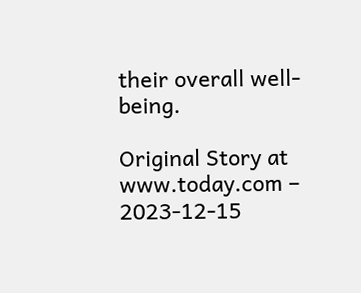their overall well-being.

Original Story at www.today.com – 2023-12-15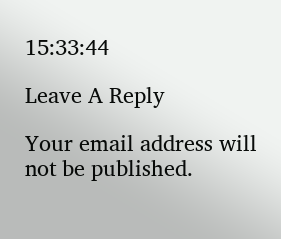15:33:44

Leave A Reply

Your email address will not be published.